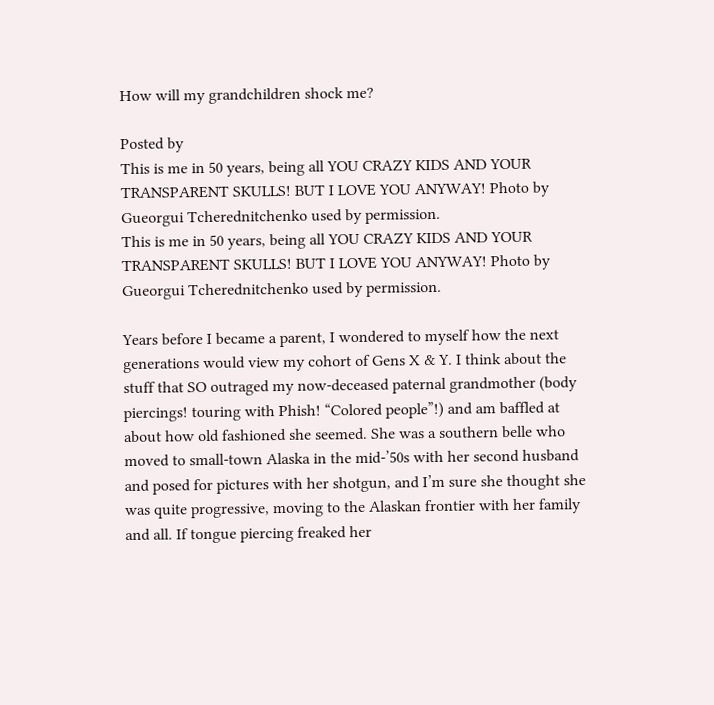How will my grandchildren shock me?

Posted by
This is me in 50 years, being all YOU CRAZY KIDS AND YOUR TRANSPARENT SKULLS! BUT I LOVE YOU ANYWAY! Photo by Gueorgui Tcherednitchenko used by permission.
This is me in 50 years, being all YOU CRAZY KIDS AND YOUR TRANSPARENT SKULLS! BUT I LOVE YOU ANYWAY! Photo by Gueorgui Tcherednitchenko used by permission.

Years before I became a parent, I wondered to myself how the next generations would view my cohort of Gens X & Y. I think about the stuff that SO outraged my now-deceased paternal grandmother (body piercings! touring with Phish! “Colored people”!) and am baffled at about how old fashioned she seemed. She was a southern belle who moved to small-town Alaska in the mid-’50s with her second husband and posed for pictures with her shotgun, and I’m sure she thought she was quite progressive, moving to the Alaskan frontier with her family and all. If tongue piercing freaked her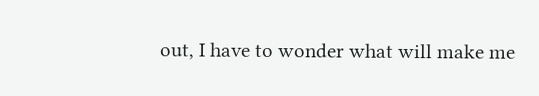out, I have to wonder what will make me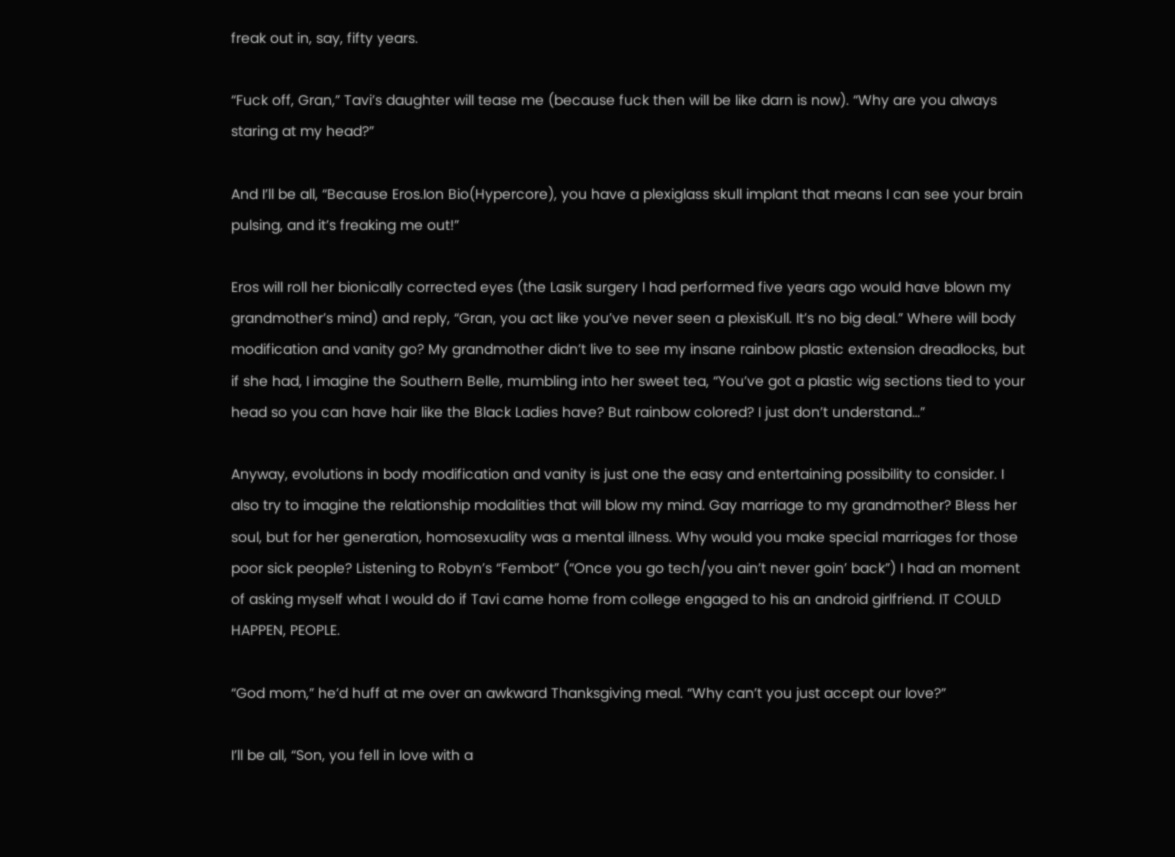freak out in, say, fifty years.

“Fuck off, Gran,” Tavi’s daughter will tease me (because fuck then will be like darn is now). “Why are you always staring at my head?”

And I’ll be all, “Because Eros.Ion Bio(Hypercore), you have a plexiglass skull implant that means I can see your brain pulsing, and it’s freaking me out!”

Eros will roll her bionically corrected eyes (the Lasik surgery I had performed five years ago would have blown my grandmother’s mind) and reply, “Gran, you act like you’ve never seen a plexisKull. It’s no big deal.” Where will body modification and vanity go? My grandmother didn’t live to see my insane rainbow plastic extension dreadlocks, but if she had, I imagine the Southern Belle, mumbling into her sweet tea, “You’ve got a plastic wig sections tied to your head so you can have hair like the Black Ladies have? But rainbow colored? I just don’t understand…”

Anyway, evolutions in body modification and vanity is just one the easy and entertaining possibility to consider. I also try to imagine the relationship modalities that will blow my mind. Gay marriage to my grandmother? Bless her soul, but for her generation, homosexuality was a mental illness. Why would you make special marriages for those poor sick people? Listening to Robyn’s “Fembot” (“Once you go tech/you ain’t never goin’ back”) I had an moment of asking myself what I would do if Tavi came home from college engaged to his an android girlfriend. IT COULD HAPPEN, PEOPLE.

“God mom,” he’d huff at me over an awkward Thanksgiving meal. “Why can’t you just accept our love?”

I’ll be all, “Son, you fell in love with a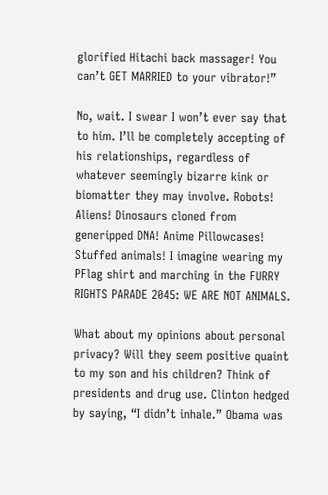glorified Hitachi back massager! You can’t GET MARRIED to your vibrator!”

No, wait. I swear I won’t ever say that to him. I’ll be completely accepting of his relationships, regardless of whatever seemingly bizarre kink or biomatter they may involve. Robots! Aliens! Dinosaurs cloned from generipped DNA! Anime Pillowcases! Stuffed animals! I imagine wearing my PFlag shirt and marching in the FURRY RIGHTS PARADE 2045: WE ARE NOT ANIMALS.

What about my opinions about personal privacy? Will they seem positive quaint to my son and his children? Think of presidents and drug use. Clinton hedged by saying, “I didn’t inhale.” Obama was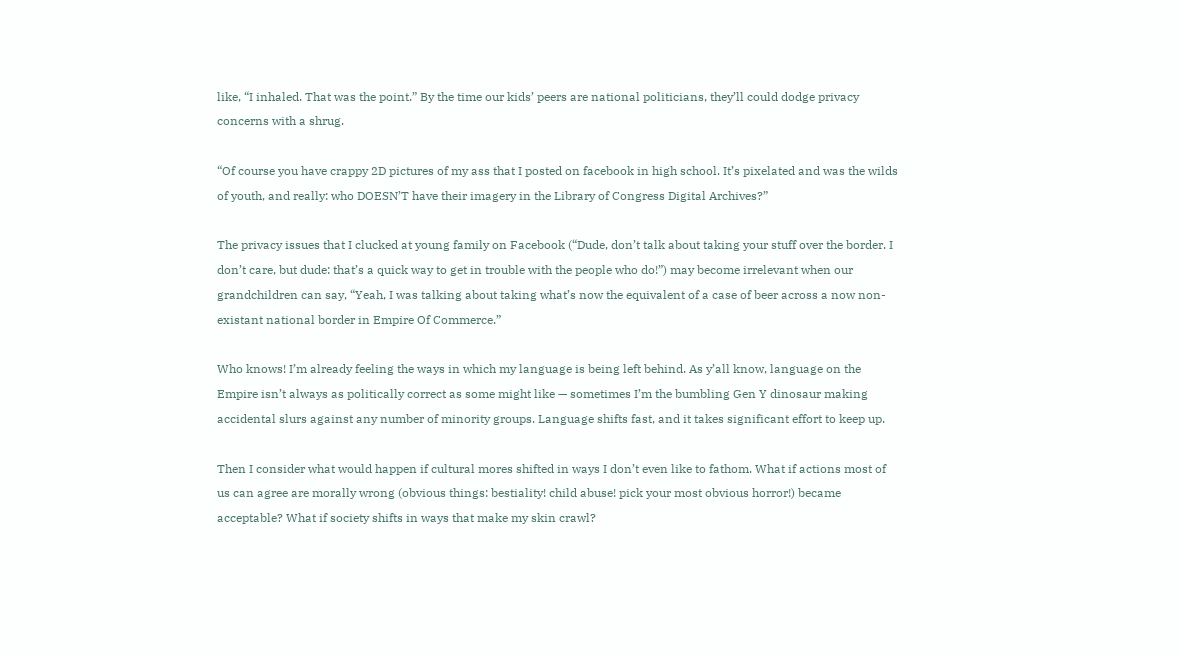like, “I inhaled. That was the point.” By the time our kids’ peers are national politicians, they’ll could dodge privacy concerns with a shrug.

“Of course you have crappy 2D pictures of my ass that I posted on facebook in high school. It’s pixelated and was the wilds of youth, and really: who DOESN’T have their imagery in the Library of Congress Digital Archives?”

The privacy issues that I clucked at young family on Facebook (“Dude, don’t talk about taking your stuff over the border. I don’t care, but dude: that’s a quick way to get in trouble with the people who do!”) may become irrelevant when our grandchildren can say, “Yeah, I was talking about taking what’s now the equivalent of a case of beer across a now non-existant national border in Empire Of Commerce.”

Who knows! I’m already feeling the ways in which my language is being left behind. As y’all know, language on the Empire isn’t always as politically correct as some might like — sometimes I’m the bumbling Gen Y dinosaur making accidental slurs against any number of minority groups. Language shifts fast, and it takes significant effort to keep up.

Then I consider what would happen if cultural mores shifted in ways I don’t even like to fathom. What if actions most of us can agree are morally wrong (obvious things: bestiality! child abuse! pick your most obvious horror!) became acceptable? What if society shifts in ways that make my skin crawl?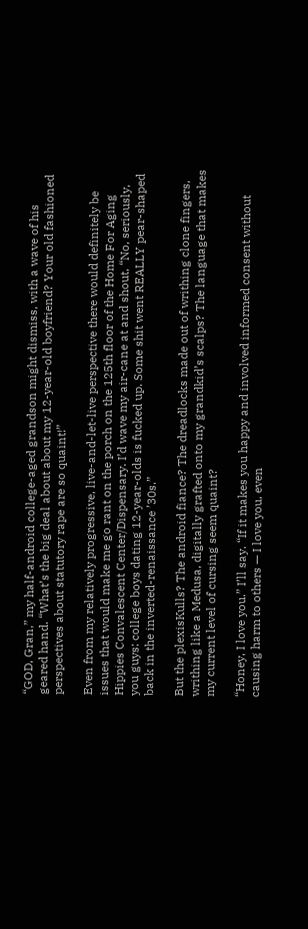“GOD, Gran,” my half-android college-aged grandson might dismiss, with a wave of his geared hand. “What’s the big deal about about my 12-year-old boyfriend? Your old fashioned perspectives about statutory rape are so quaint!”

Even from my relatively progressive, live-and-let-live perspective there would definitely be issues that would make me go rant on the porch on the 125th floor of the Home For Aging Hippies Convalescent Center/Dispensary. I’d wave my air-cane at and shout, “No, seriously, you guys: college boys dating 12-year-olds is fucked up. Some shit went REALLY pear-shaped back in the inverted-renaissance ’30s.”

But the plexisKulls? The android fiance? The dreadlocks made out of writhing clone fingers, writhing like a Medusa, digitally grafted onto my grandkid’s scalps? The language that makes my current level of cursing seem quaint?

“Honey, I love you.” I’ll say. “If it makes you happy and involved informed consent without causing harm to others — I love you, even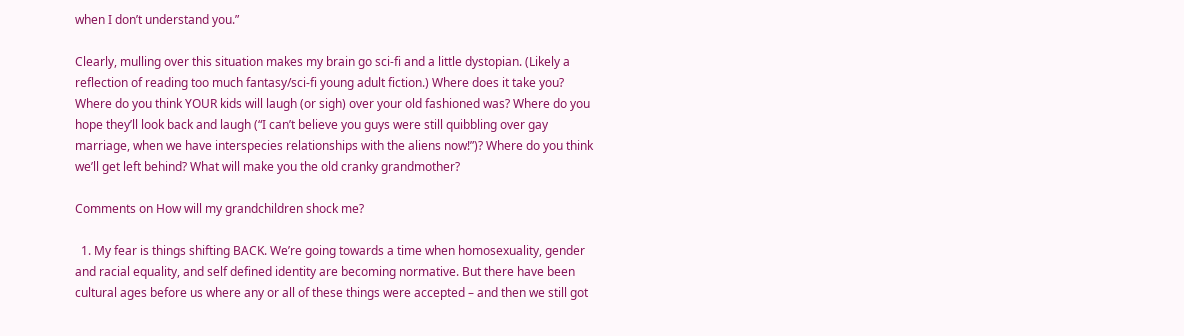when I don’t understand you.”

Clearly, mulling over this situation makes my brain go sci-fi and a little dystopian. (Likely a reflection of reading too much fantasy/sci-fi young adult fiction.) Where does it take you? Where do you think YOUR kids will laugh (or sigh) over your old fashioned was? Where do you hope they’ll look back and laugh (“I can’t believe you guys were still quibbling over gay marriage, when we have interspecies relationships with the aliens now!”)? Where do you think we’ll get left behind? What will make you the old cranky grandmother?

Comments on How will my grandchildren shock me?

  1. My fear is things shifting BACK. We’re going towards a time when homosexuality, gender and racial equality, and self defined identity are becoming normative. But there have been cultural ages before us where any or all of these things were accepted – and then we still got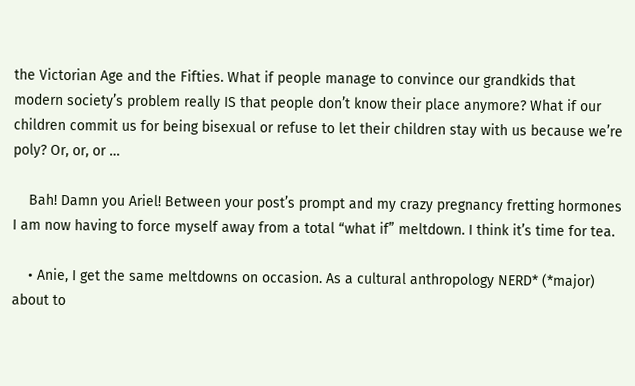the Victorian Age and the Fifties. What if people manage to convince our grandkids that modern society’s problem really IS that people don’t know their place anymore? What if our children commit us for being bisexual or refuse to let their children stay with us because we’re poly? Or, or, or …

    Bah! Damn you Ariel! Between your post’s prompt and my crazy pregnancy fretting hormones I am now having to force myself away from a total “what if” meltdown. I think it’s time for tea.

    • Anie, I get the same meltdowns on occasion. As a cultural anthropology NERD* (*major) about to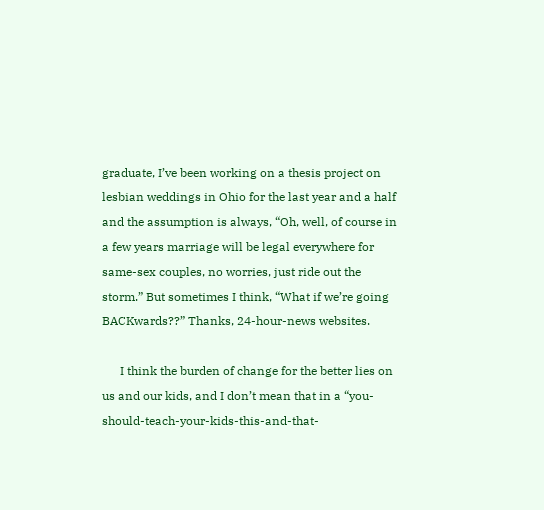graduate, I’ve been working on a thesis project on lesbian weddings in Ohio for the last year and a half and the assumption is always, “Oh, well, of course in a few years marriage will be legal everywhere for same-sex couples, no worries, just ride out the storm.” But sometimes I think, “What if we’re going BACKwards??” Thanks, 24-hour-news websites.

      I think the burden of change for the better lies on us and our kids, and I don’t mean that in a “you-should-teach-your-kids-this-and-that-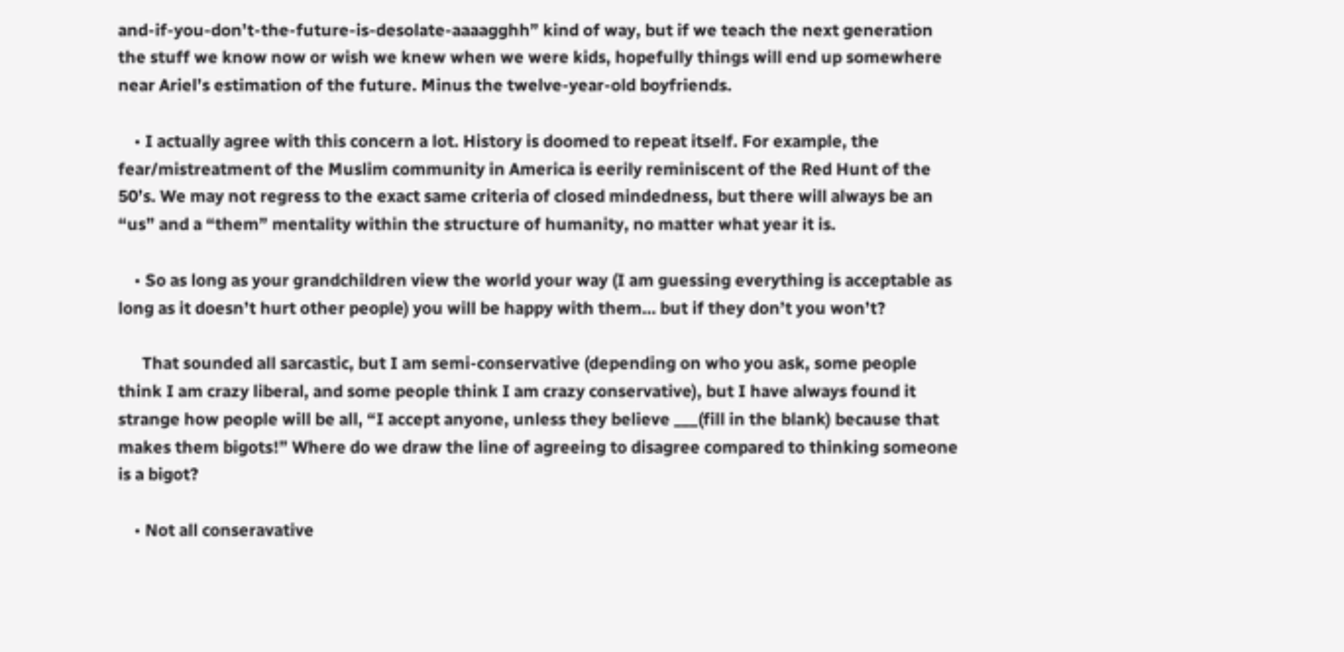and-if-you-don’t-the-future-is-desolate-aaaagghh” kind of way, but if we teach the next generation the stuff we know now or wish we knew when we were kids, hopefully things will end up somewhere near Ariel’s estimation of the future. Minus the twelve-year-old boyfriends.

    • I actually agree with this concern a lot. History is doomed to repeat itself. For example, the fear/mistreatment of the Muslim community in America is eerily reminiscent of the Red Hunt of the 50’s. We may not regress to the exact same criteria of closed mindedness, but there will always be an “us” and a “them” mentality within the structure of humanity, no matter what year it is.

    • So as long as your grandchildren view the world your way (I am guessing everything is acceptable as long as it doesn’t hurt other people) you will be happy with them… but if they don’t you won’t?

      That sounded all sarcastic, but I am semi-conservative (depending on who you ask, some people think I am crazy liberal, and some people think I am crazy conservative), but I have always found it strange how people will be all, “I accept anyone, unless they believe ___(fill in the blank) because that makes them bigots!” Where do we draw the line of agreeing to disagree compared to thinking someone is a bigot?

    • Not all conseravative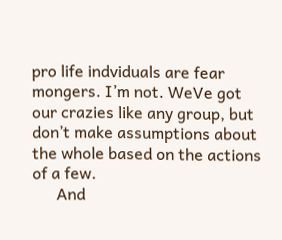pro life indviduals are fear mongers. I’m not. WeVe got our crazies like any group, but don’t make assumptions about the whole based on the actions of a few.
      And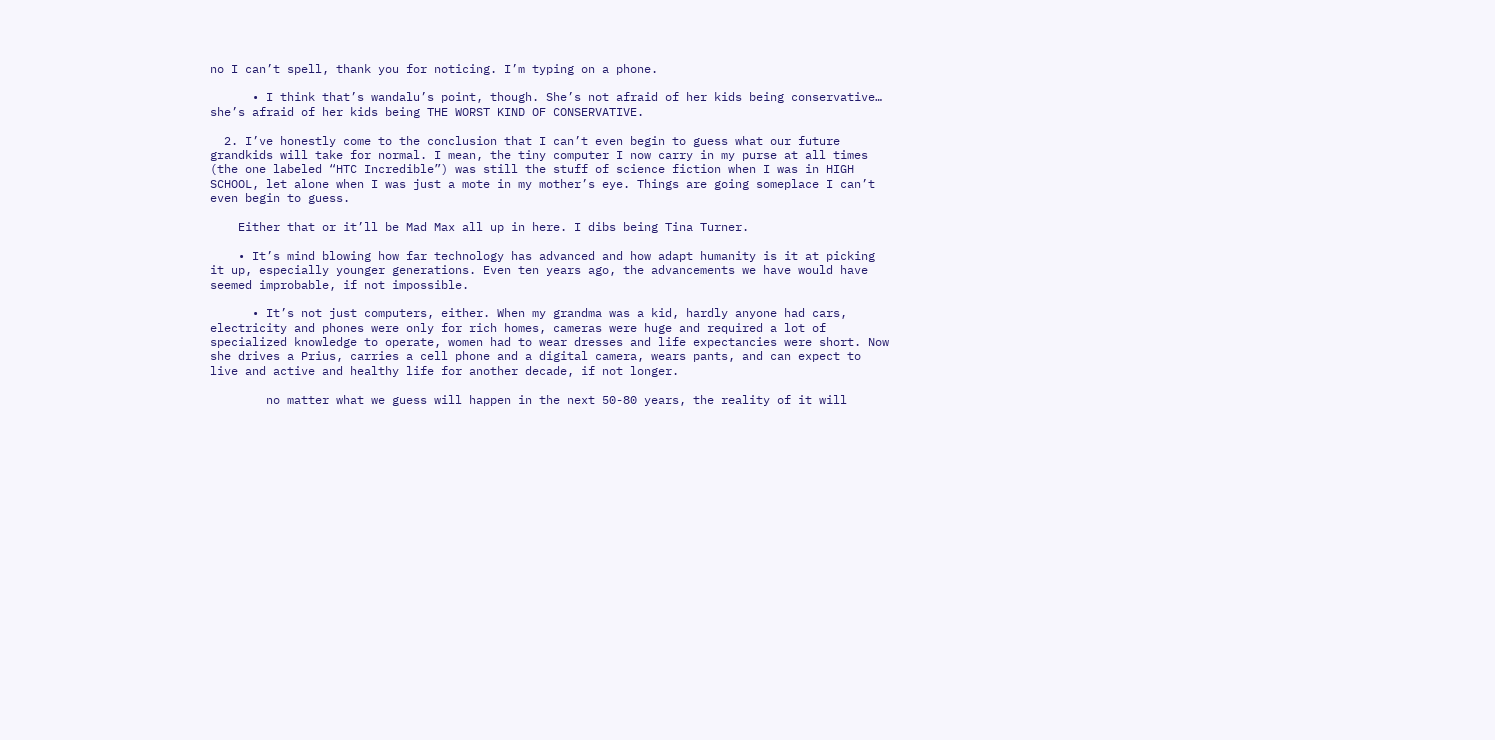no I can’t spell, thank you for noticing. I’m typing on a phone.

      • I think that’s wandalu’s point, though. She’s not afraid of her kids being conservative… she’s afraid of her kids being THE WORST KIND OF CONSERVATIVE.

  2. I’ve honestly come to the conclusion that I can’t even begin to guess what our future grandkids will take for normal. I mean, the tiny computer I now carry in my purse at all times (the one labeled “HTC Incredible”) was still the stuff of science fiction when I was in HIGH SCHOOL, let alone when I was just a mote in my mother’s eye. Things are going someplace I can’t even begin to guess.

    Either that or it’ll be Mad Max all up in here. I dibs being Tina Turner.

    • It’s mind blowing how far technology has advanced and how adapt humanity is it at picking it up, especially younger generations. Even ten years ago, the advancements we have would have seemed improbable, if not impossible.

      • It’s not just computers, either. When my grandma was a kid, hardly anyone had cars, electricity and phones were only for rich homes, cameras were huge and required a lot of specialized knowledge to operate, women had to wear dresses and life expectancies were short. Now she drives a Prius, carries a cell phone and a digital camera, wears pants, and can expect to live and active and healthy life for another decade, if not longer.

        no matter what we guess will happen in the next 50-80 years, the reality of it will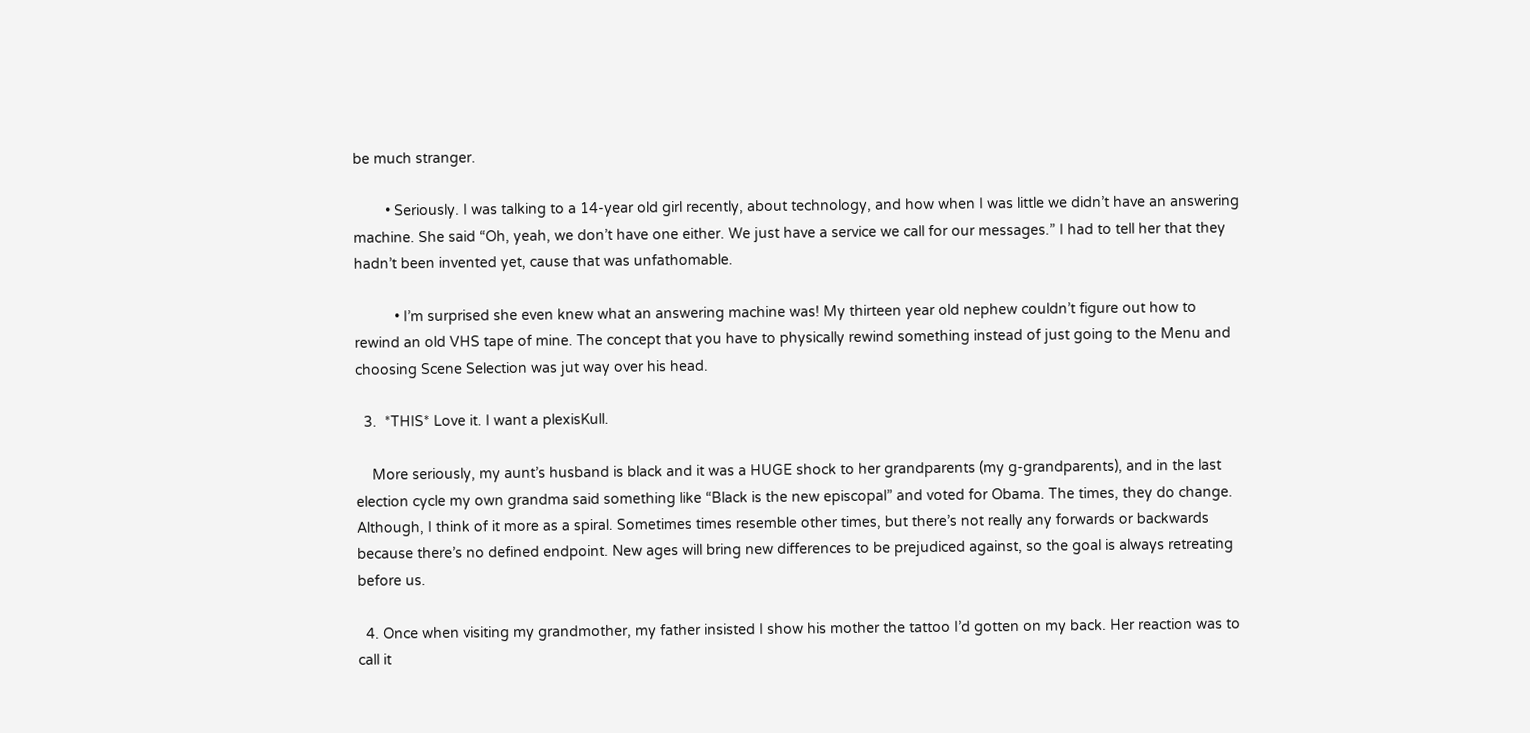be much stranger.

        • Seriously. I was talking to a 14-year old girl recently, about technology, and how when I was little we didn’t have an answering machine. She said “Oh, yeah, we don’t have one either. We just have a service we call for our messages.” I had to tell her that they hadn’t been invented yet, cause that was unfathomable.

          • I’m surprised she even knew what an answering machine was! My thirteen year old nephew couldn’t figure out how to rewind an old VHS tape of mine. The concept that you have to physically rewind something instead of just going to the Menu and choosing Scene Selection was jut way over his head.

  3.  *THIS* Love it. I want a plexisKull.

    More seriously, my aunt’s husband is black and it was a HUGE shock to her grandparents (my g-grandparents), and in the last election cycle my own grandma said something like “Black is the new episcopal” and voted for Obama. The times, they do change. Although, I think of it more as a spiral. Sometimes times resemble other times, but there’s not really any forwards or backwards because there’s no defined endpoint. New ages will bring new differences to be prejudiced against, so the goal is always retreating before us.

  4. Once when visiting my grandmother, my father insisted I show his mother the tattoo I’d gotten on my back. Her reaction was to call it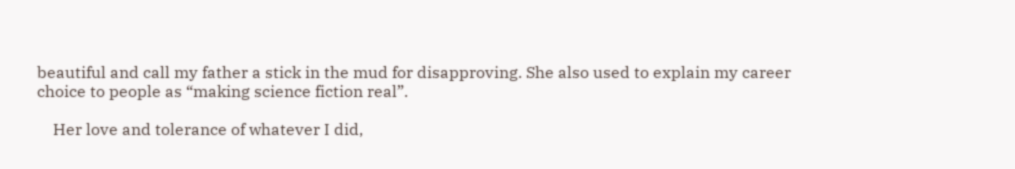beautiful and call my father a stick in the mud for disapproving. She also used to explain my career choice to people as “making science fiction real”.

    Her love and tolerance of whatever I did,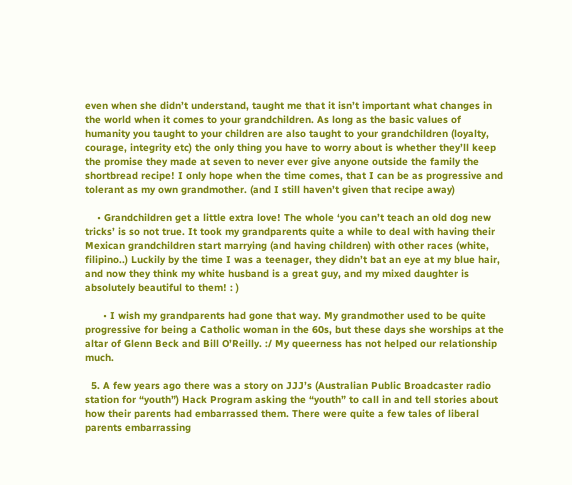even when she didn’t understand, taught me that it isn’t important what changes in the world when it comes to your grandchildren. As long as the basic values of humanity you taught to your children are also taught to your grandchildren (loyalty, courage, integrity etc) the only thing you have to worry about is whether they’ll keep the promise they made at seven to never ever give anyone outside the family the shortbread recipe! I only hope when the time comes, that I can be as progressive and tolerant as my own grandmother. (and I still haven’t given that recipe away)

    • Grandchildren get a little extra love! The whole ‘you can’t teach an old dog new tricks’ is so not true. It took my grandparents quite a while to deal with having their Mexican grandchildren start marrying (and having children) with other races (white, filipino..) Luckily by the time I was a teenager, they didn’t bat an eye at my blue hair, and now they think my white husband is a great guy, and my mixed daughter is absolutely beautiful to them! : )

      • I wish my grandparents had gone that way. My grandmother used to be quite progressive for being a Catholic woman in the 60s, but these days she worships at the altar of Glenn Beck and Bill O’Reilly. :/ My queerness has not helped our relationship much.

  5. A few years ago there was a story on JJJ’s (Australian Public Broadcaster radio station for “youth”) Hack Program asking the “youth” to call in and tell stories about how their parents had embarrassed them. There were quite a few tales of liberal parents embarrassing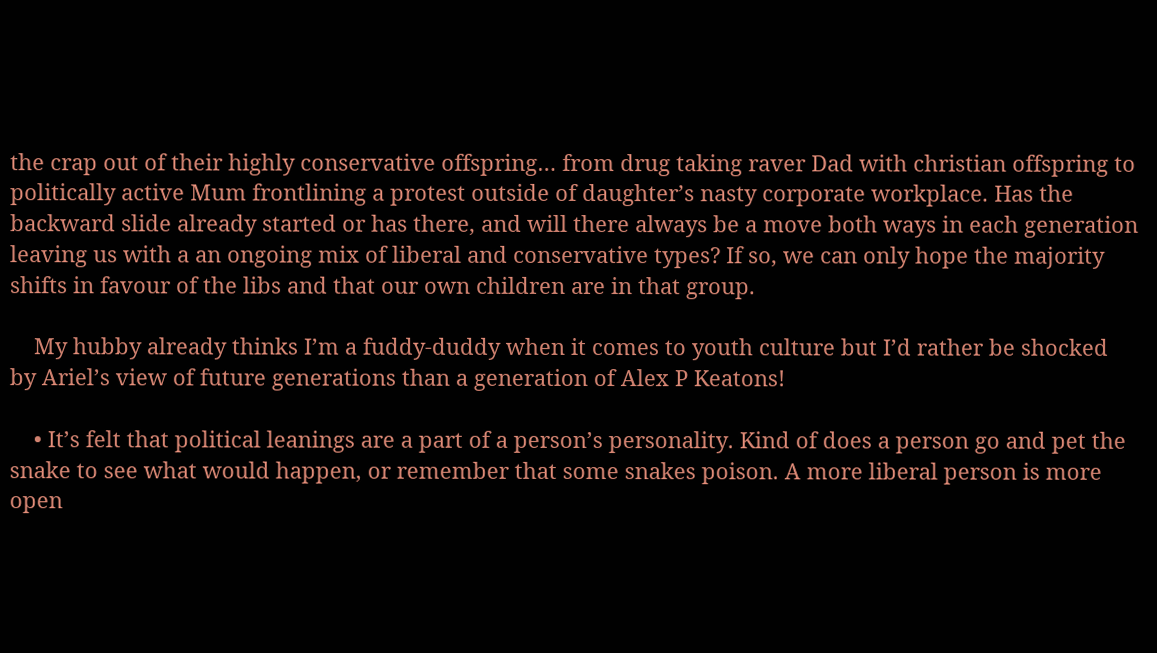the crap out of their highly conservative offspring… from drug taking raver Dad with christian offspring to politically active Mum frontlining a protest outside of daughter’s nasty corporate workplace. Has the backward slide already started or has there, and will there always be a move both ways in each generation leaving us with a an ongoing mix of liberal and conservative types? If so, we can only hope the majority shifts in favour of the libs and that our own children are in that group.

    My hubby already thinks I’m a fuddy-duddy when it comes to youth culture but I’d rather be shocked by Ariel’s view of future generations than a generation of Alex P Keatons!

    • It’s felt that political leanings are a part of a person’s personality. Kind of does a person go and pet the snake to see what would happen, or remember that some snakes poison. A more liberal person is more open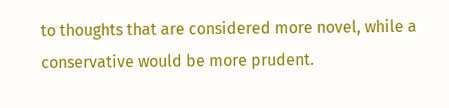to thoughts that are considered more novel, while a conservative would be more prudent.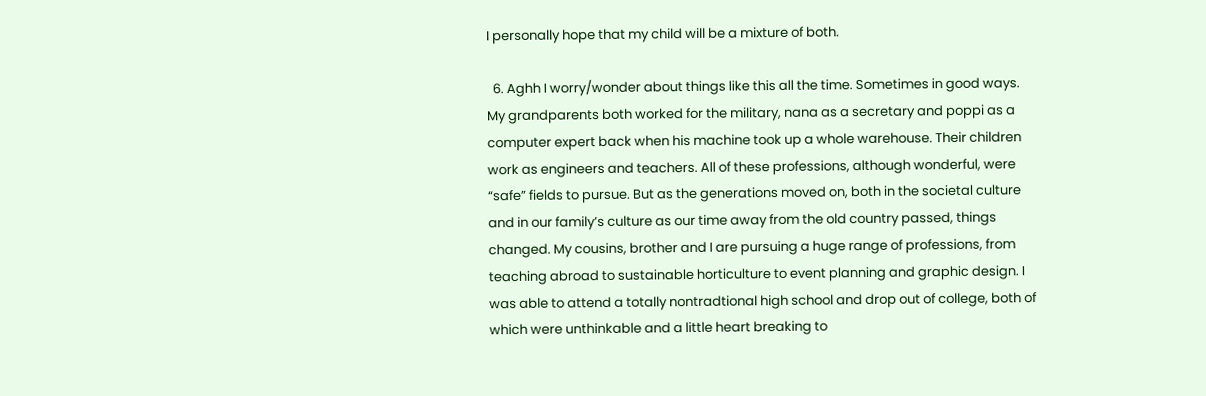I personally hope that my child will be a mixture of both.

  6. Aghh I worry/wonder about things like this all the time. Sometimes in good ways. My grandparents both worked for the military, nana as a secretary and poppi as a computer expert back when his machine took up a whole warehouse. Their children work as engineers and teachers. All of these professions, although wonderful, were “safe” fields to pursue. But as the generations moved on, both in the societal culture and in our family’s culture as our time away from the old country passed, things changed. My cousins, brother and I are pursuing a huge range of professions, from teaching abroad to sustainable horticulture to event planning and graphic design. I was able to attend a totally nontradtional high school and drop out of college, both of which were unthinkable and a little heart breaking to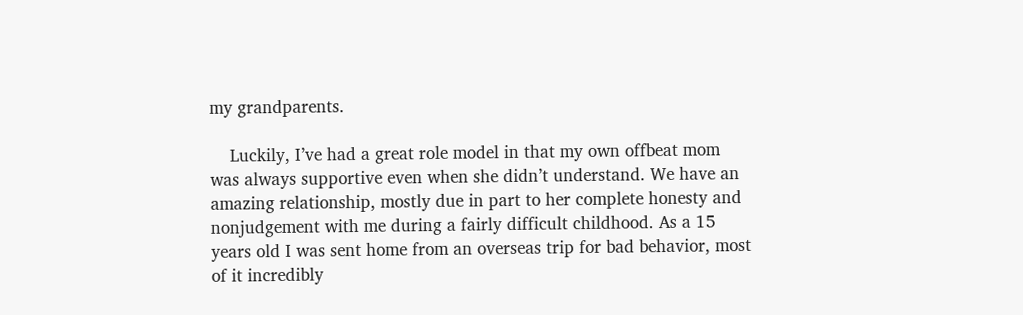my grandparents.

    Luckily, I’ve had a great role model in that my own offbeat mom was always supportive even when she didn’t understand. We have an amazing relationship, mostly due in part to her complete honesty and nonjudgement with me during a fairly difficult childhood. As a 15 years old I was sent home from an overseas trip for bad behavior, most of it incredibly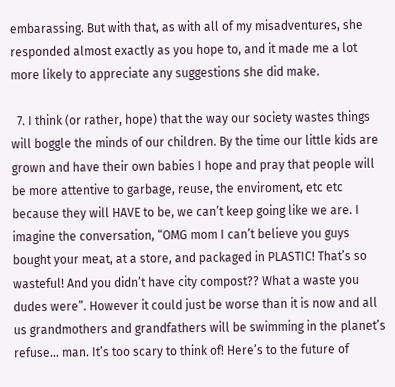embarassing. But with that, as with all of my misadventures, she responded almost exactly as you hope to, and it made me a lot more likely to appreciate any suggestions she did make.

  7. I think (or rather, hope) that the way our society wastes things will boggle the minds of our children. By the time our little kids are grown and have their own babies I hope and pray that people will be more attentive to garbage, reuse, the enviroment, etc etc because they will HAVE to be, we can’t keep going like we are. I imagine the conversation, “OMG mom I can’t believe you guys bought your meat, at a store, and packaged in PLASTIC! That’s so wasteful! And you didn’t have city compost?? What a waste you dudes were”. However it could just be worse than it is now and all us grandmothers and grandfathers will be swimming in the planet’s refuse… man. It’s too scary to think of! Here’s to the future of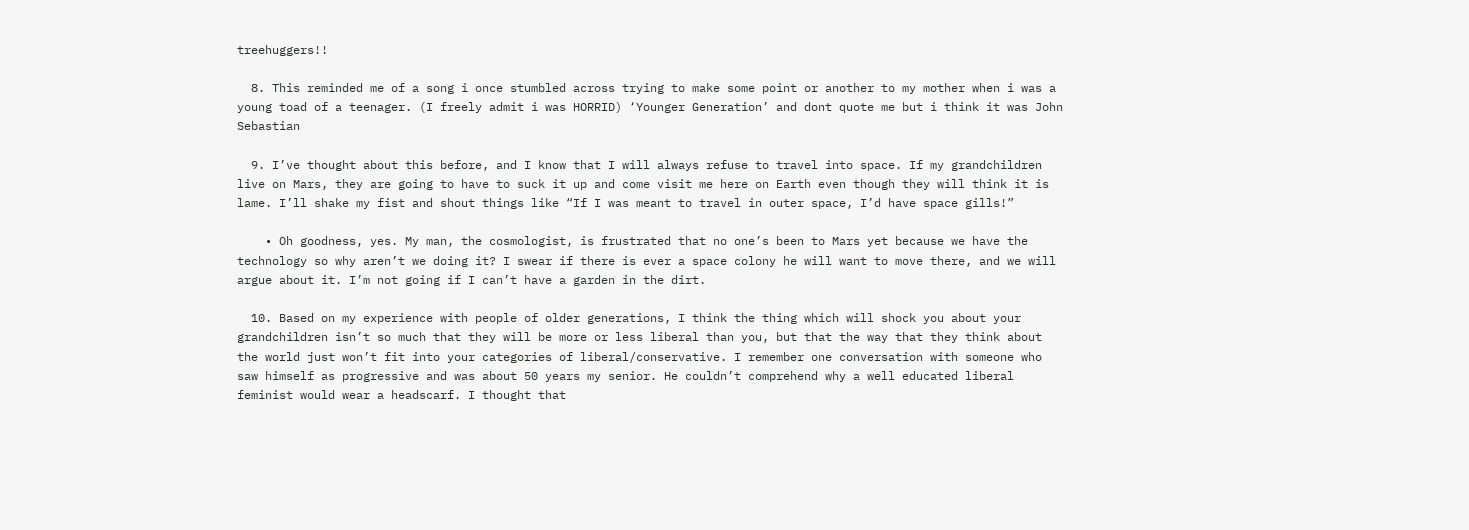treehuggers!!

  8. This reminded me of a song i once stumbled across trying to make some point or another to my mother when i was a young toad of a teenager. (I freely admit i was HORRID) ‘Younger Generation’ and dont quote me but i think it was John Sebastian

  9. I’ve thought about this before, and I know that I will always refuse to travel into space. If my grandchildren live on Mars, they are going to have to suck it up and come visit me here on Earth even though they will think it is lame. I’ll shake my fist and shout things like “If I was meant to travel in outer space, I’d have space gills!”

    • Oh goodness, yes. My man, the cosmologist, is frustrated that no one’s been to Mars yet because we have the technology so why aren’t we doing it? I swear if there is ever a space colony he will want to move there, and we will argue about it. I’m not going if I can’t have a garden in the dirt.

  10. Based on my experience with people of older generations, I think the thing which will shock you about your grandchildren isn’t so much that they will be more or less liberal than you, but that the way that they think about the world just won’t fit into your categories of liberal/conservative. I remember one conversation with someone who saw himself as progressive and was about 50 years my senior. He couldn’t comprehend why a well educated liberal feminist would wear a headscarf. I thought that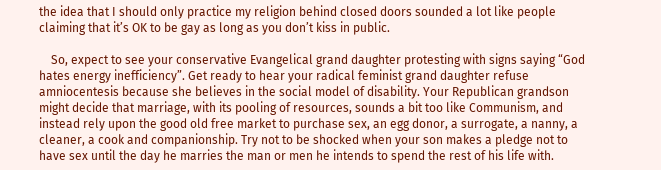the idea that I should only practice my religion behind closed doors sounded a lot like people claiming that it’s OK to be gay as long as you don’t kiss in public.

    So, expect to see your conservative Evangelical grand daughter protesting with signs saying “God hates energy inefficiency”. Get ready to hear your radical feminist grand daughter refuse amniocentesis because she believes in the social model of disability. Your Republican grandson might decide that marriage, with its pooling of resources, sounds a bit too like Communism, and instead rely upon the good old free market to purchase sex, an egg donor, a surrogate, a nanny, a cleaner, a cook and companionship. Try not to be shocked when your son makes a pledge not to have sex until the day he marries the man or men he intends to spend the rest of his life with.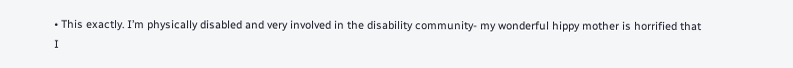• This exactly. I’m physically disabled and very involved in the disability community- my wonderful hippy mother is horrified that I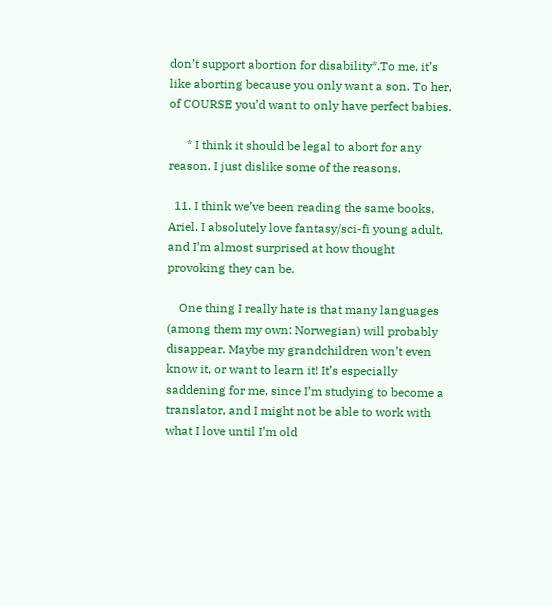don’t support abortion for disability*.To me, it’s like aborting because you only want a son. To her, of COURSE you’d want to only have perfect babies.

      * I think it should be legal to abort for any reason. I just dislike some of the reasons.

  11. I think we’ve been reading the same books, Ariel. I absolutely love fantasy/sci-fi young adult, and I’m almost surprised at how thought provoking they can be.

    One thing I really hate is that many languages (among them my own: Norwegian) will probably disappear. Maybe my grandchildren won’t even know it, or want to learn it! It’s especially saddening for me, since I’m studying to become a translator, and I might not be able to work with what I love until I’m old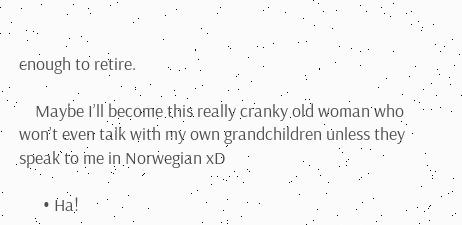enough to retire.

    Maybe I’ll become this really cranky old woman who won’t even talk with my own grandchildren unless they speak to me in Norwegian xD

      • Ha!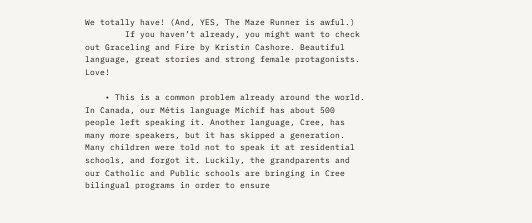We totally have! (And, YES, The Maze Runner is awful.)
        If you haven’t already, you might want to check out Graceling and Fire by Kristin Cashore. Beautiful language, great stories and strong female protagonists. Love!

    • This is a common problem already around the world. In Canada, our Métis language Michif has about 500 people left speaking it. Another language, Cree, has many more speakers, but it has skipped a generation. Many children were told not to speak it at residential schools, and forgot it. Luckily, the grandparents and our Catholic and Public schools are bringing in Cree bilingual programs in order to ensure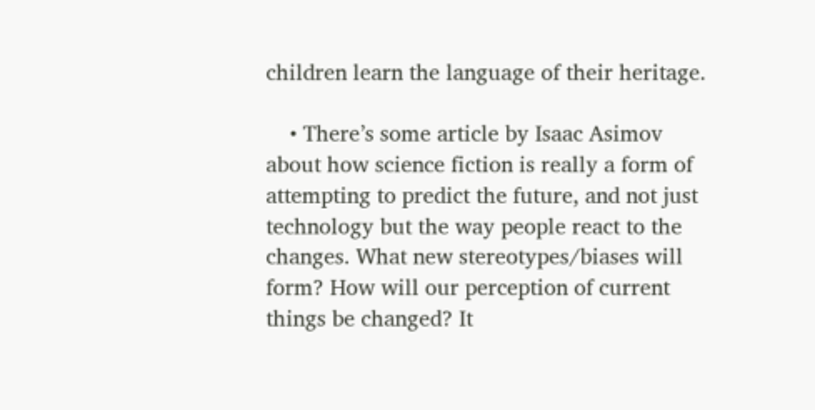children learn the language of their heritage.

    • There’s some article by Isaac Asimov about how science fiction is really a form of attempting to predict the future, and not just technology but the way people react to the changes. What new stereotypes/biases will form? How will our perception of current things be changed? It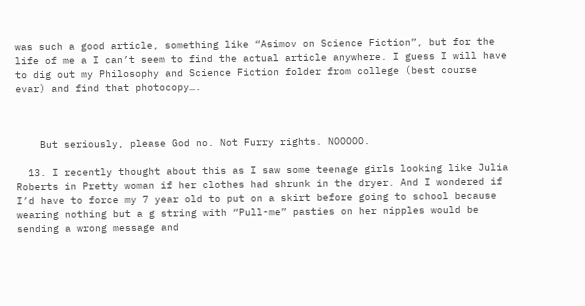was such a good article, something like “Asimov on Science Fiction”, but for the life of me a I can’t seem to find the actual article anywhere. I guess I will have to dig out my Philosophy and Science Fiction folder from college (best course evar) and find that photocopy….



    But seriously, please God no. Not Furry rights. NOOOOO.

  13. I recently thought about this as I saw some teenage girls looking like Julia Roberts in Pretty woman if her clothes had shrunk in the dryer. And I wondered if I’d have to force my 7 year old to put on a skirt before going to school because wearing nothing but a g string with “Pull-me” pasties on her nipples would be sending a wrong message and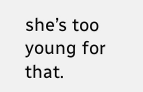she’s too young for that.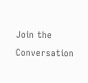Join the Conversation